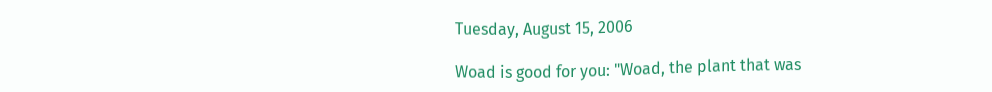Tuesday, August 15, 2006

Woad is good for you: "Woad, the plant that was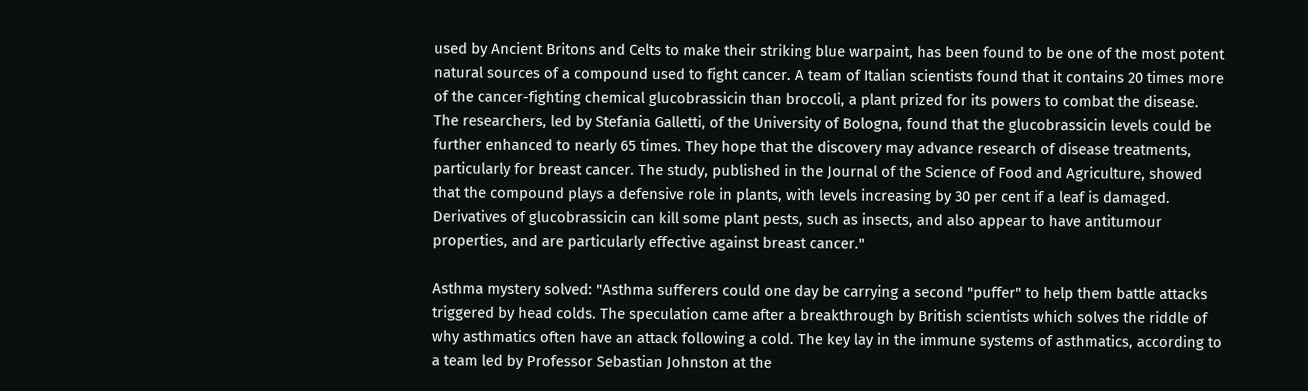used by Ancient Britons and Celts to make their striking blue warpaint, has been found to be one of the most potent natural sources of a compound used to fight cancer. A team of Italian scientists found that it contains 20 times more of the cancer-fighting chemical glucobrassicin than broccoli, a plant prized for its powers to combat the disease. The researchers, led by Stefania Galletti, of the University of Bologna, found that the glucobrassicin levels could be further enhanced to nearly 65 times. They hope that the discovery may advance research of disease treatments, particularly for breast cancer. The study, published in the Journal of the Science of Food and Agriculture, showed that the compound plays a defensive role in plants, with levels increasing by 30 per cent if a leaf is damaged. Derivatives of glucobrassicin can kill some plant pests, such as insects, and also appear to have antitumour properties, and are particularly effective against breast cancer."

Asthma mystery solved: "Asthma sufferers could one day be carrying a second "puffer" to help them battle attacks triggered by head colds. The speculation came after a breakthrough by British scientists which solves the riddle of why asthmatics often have an attack following a cold. The key lay in the immune systems of asthmatics, according to a team led by Professor Sebastian Johnston at the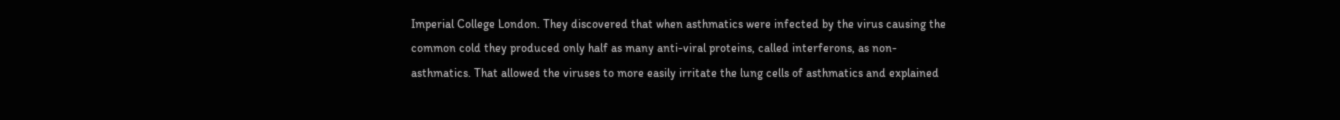Imperial College London. They discovered that when asthmatics were infected by the virus causing the common cold they produced only half as many anti-viral proteins, called interferons, as non-asthmatics. That allowed the viruses to more easily irritate the lung cells of asthmatics and explained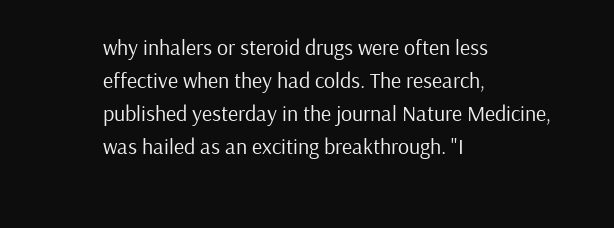why inhalers or steroid drugs were often less effective when they had colds. The research, published yesterday in the journal Nature Medicine, was hailed as an exciting breakthrough. "I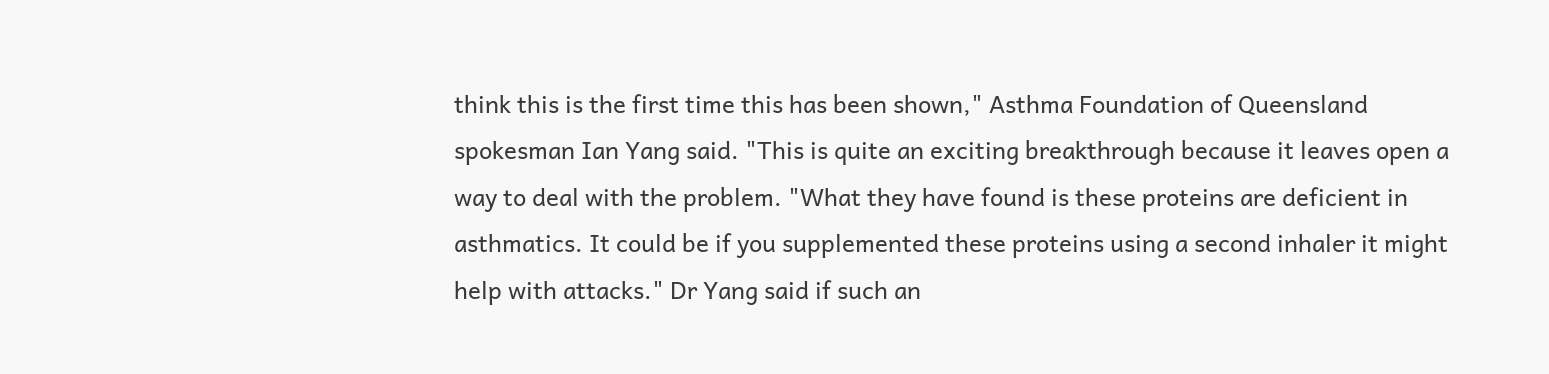think this is the first time this has been shown," Asthma Foundation of Queensland spokesman Ian Yang said. "This is quite an exciting breakthrough because it leaves open a way to deal with the problem. "What they have found is these proteins are deficient in asthmatics. It could be if you supplemented these proteins using a second inhaler it might help with attacks." Dr Yang said if such an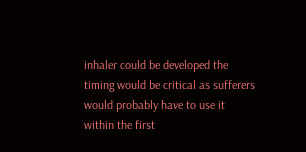inhaler could be developed the timing would be critical as sufferers would probably have to use it within the first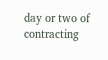day or two of contracting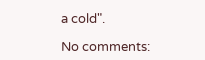a cold".

No comments: